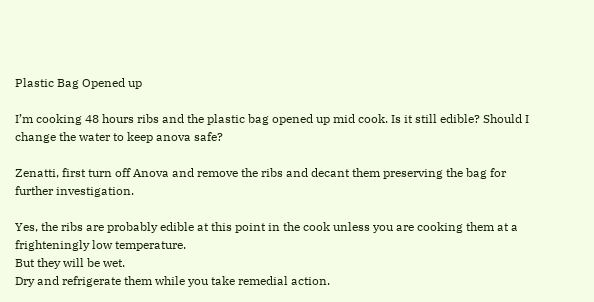Plastic Bag Opened up

I’m cooking 48 hours ribs and the plastic bag opened up mid cook. Is it still edible? Should I change the water to keep anova safe?

Zenatti, first turn off Anova and remove the ribs and decant them preserving the bag for further investigation.

Yes, the ribs are probably edible at this point in the cook unless you are cooking them at a frighteningly low temperature.
But they will be wet.
Dry and refrigerate them while you take remedial action.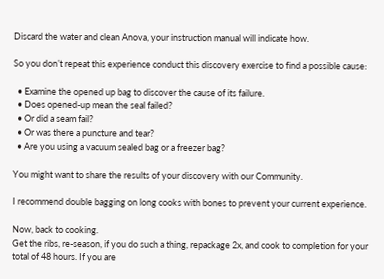Discard the water and clean Anova, your instruction manual will indicate how.

So you don’t repeat this experience conduct this discovery exercise to find a possible cause:

  • Examine the opened up bag to discover the cause of its failure.
  • Does opened-up mean the seal failed?
  • Or did a seam fail?
  • Or was there a puncture and tear?
  • Are you using a vacuum sealed bag or a freezer bag?

You might want to share the results of your discovery with our Community.

I recommend double bagging on long cooks with bones to prevent your current experience.

Now, back to cooking.
Get the ribs, re-season, if you do such a thing, repackage 2x, and cook to completion for your total of 48 hours. If you are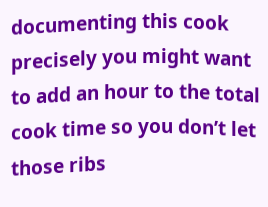documenting this cook precisely you might want to add an hour to the total cook time so you don’t let those ribs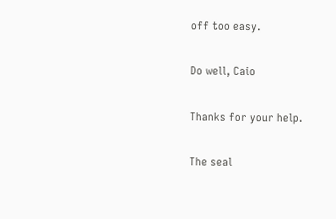off too easy.

Do well, Caio

Thanks for your help.

The seal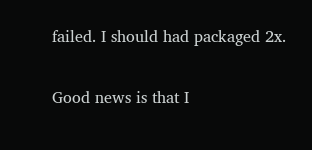failed. I should had packaged 2x.

Good news is that I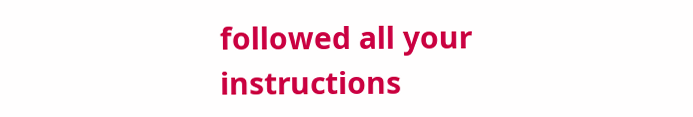followed all your instructions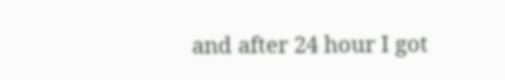and after 24 hour I got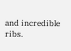and incredible ribs.